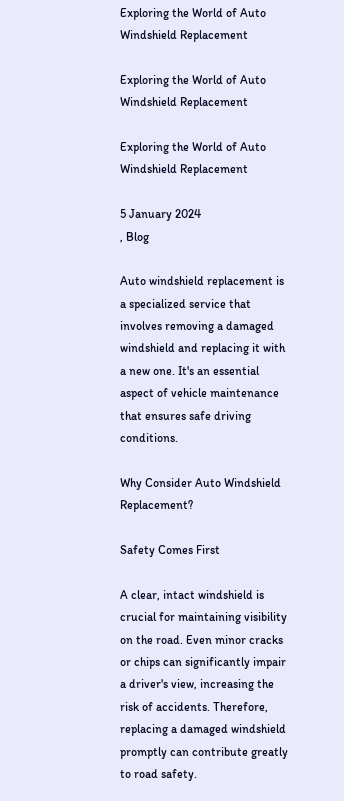Exploring the World of Auto Windshield Replacement

Exploring the World of Auto Windshield Replacement

Exploring the World of Auto Windshield Replacement

5 January 2024
, Blog

Auto windshield replacement is a specialized service that involves removing a damaged windshield and replacing it with a new one. It's an essential aspect of vehicle maintenance that ensures safe driving conditions.

Why Consider Auto Windshield Replacement?

Safety Comes First

A clear, intact windshield is crucial for maintaining visibility on the road. Even minor cracks or chips can significantly impair a driver's view, increasing the risk of accidents. Therefore, replacing a damaged windshield promptly can contribute greatly to road safety.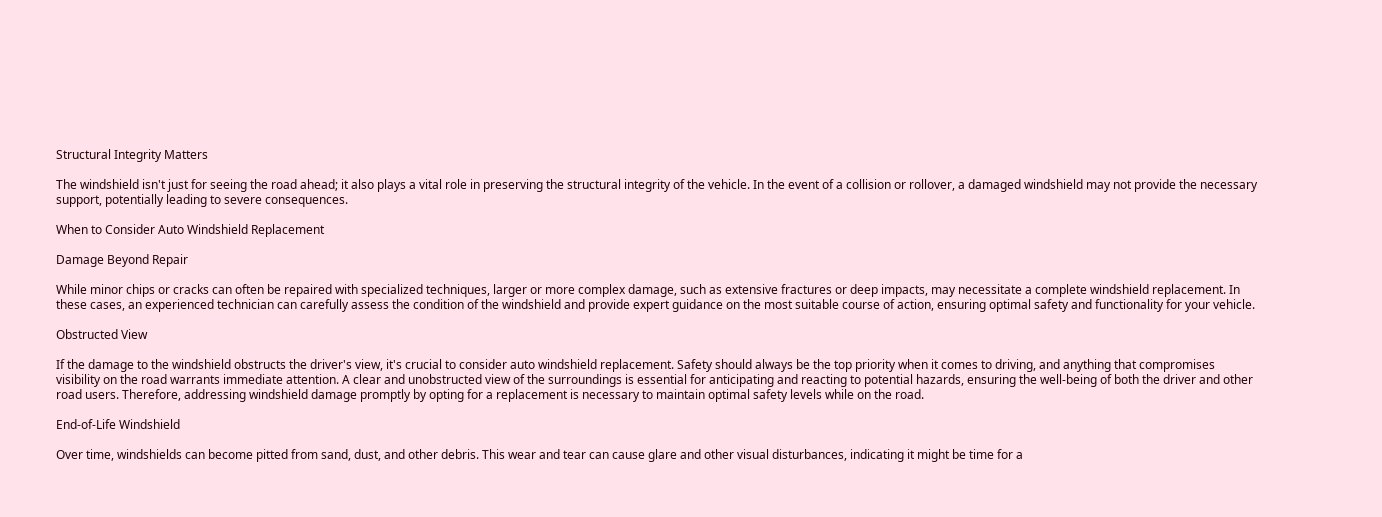Structural Integrity Matters

The windshield isn't just for seeing the road ahead; it also plays a vital role in preserving the structural integrity of the vehicle. In the event of a collision or rollover, a damaged windshield may not provide the necessary support, potentially leading to severe consequences.

When to Consider Auto Windshield Replacement

Damage Beyond Repair

While minor chips or cracks can often be repaired with specialized techniques, larger or more complex damage, such as extensive fractures or deep impacts, may necessitate a complete windshield replacement. In these cases, an experienced technician can carefully assess the condition of the windshield and provide expert guidance on the most suitable course of action, ensuring optimal safety and functionality for your vehicle.

Obstructed View

If the damage to the windshield obstructs the driver's view, it's crucial to consider auto windshield replacement. Safety should always be the top priority when it comes to driving, and anything that compromises visibility on the road warrants immediate attention. A clear and unobstructed view of the surroundings is essential for anticipating and reacting to potential hazards, ensuring the well-being of both the driver and other road users. Therefore, addressing windshield damage promptly by opting for a replacement is necessary to maintain optimal safety levels while on the road.

End-of-Life Windshield

Over time, windshields can become pitted from sand, dust, and other debris. This wear and tear can cause glare and other visual disturbances, indicating it might be time for a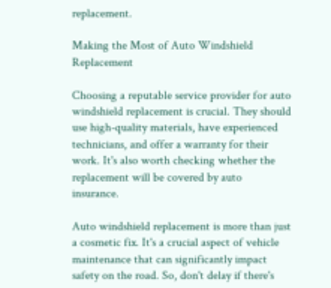replacement.

Making the Most of Auto Windshield Replacement

Choosing a reputable service provider for auto windshield replacement is crucial. They should use high-quality materials, have experienced technicians, and offer a warranty for their work. It's also worth checking whether the replacement will be covered by auto insurance.

Auto windshield replacement is more than just a cosmetic fix. It's a crucial aspect of vehicle maintenance that can significantly impact safety on the road. So, don't delay if there's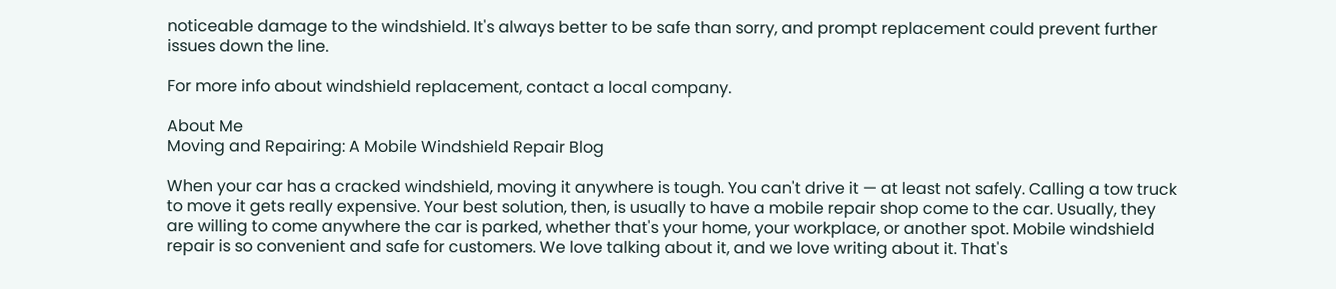noticeable damage to the windshield. It's always better to be safe than sorry, and prompt replacement could prevent further issues down the line.

For more info about windshield replacement, contact a local company.

About Me
Moving and Repairing: A Mobile Windshield Repair Blog

When your car has a cracked windshield, moving it anywhere is tough. You can't drive it — at least not safely. Calling a tow truck to move it gets really expensive. Your best solution, then, is usually to have a mobile repair shop come to the car. Usually, they are willing to come anywhere the car is parked, whether that's your home, your workplace, or another spot. Mobile windshield repair is so convenient and safe for customers. We love talking about it, and we love writing about it. That's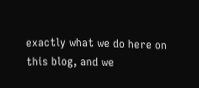exactly what we do here on this blog, and we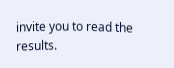invite you to read the results.